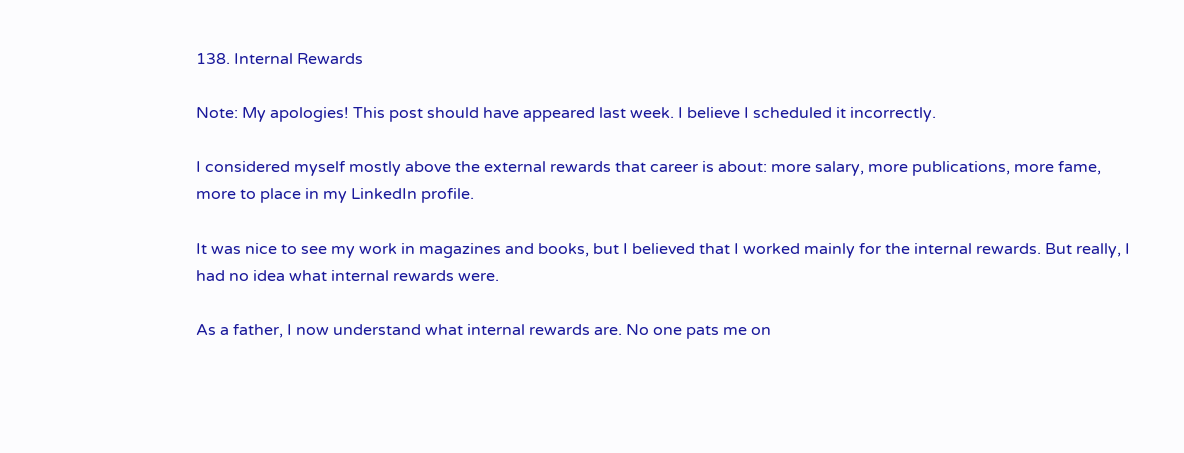138. Internal Rewards

Note: My apologies! This post should have appeared last week. I believe I scheduled it incorrectly.

I considered myself mostly above the external rewards that career is about: more salary, more publications, more fame, more to place in my LinkedIn profile.

It was nice to see my work in magazines and books, but I believed that I worked mainly for the internal rewards. But really, I had no idea what internal rewards were.

As a father, I now understand what internal rewards are. No one pats me on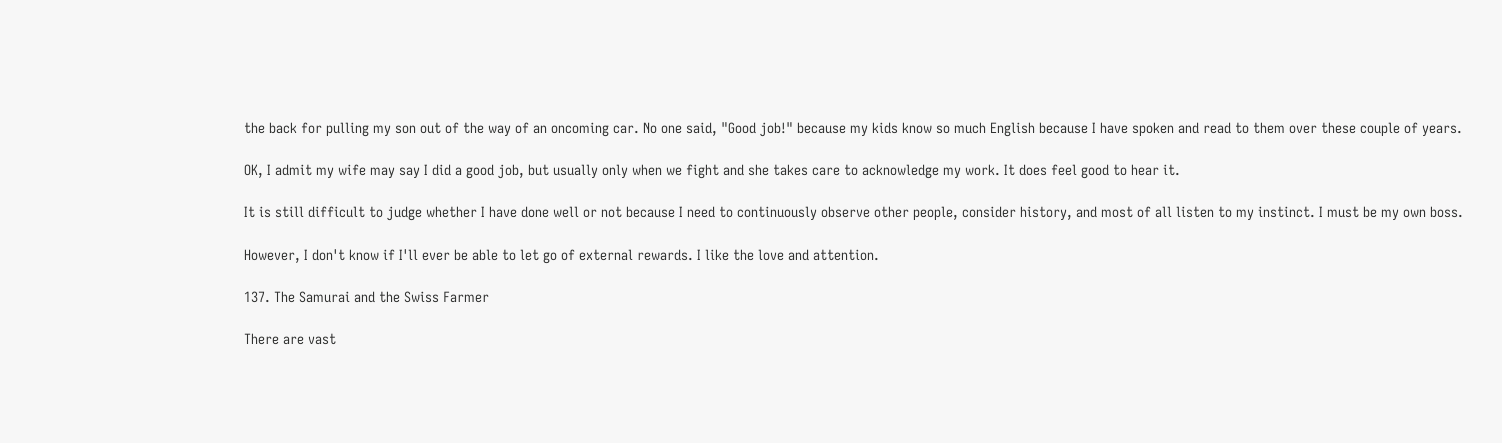the back for pulling my son out of the way of an oncoming car. No one said, "Good job!" because my kids know so much English because I have spoken and read to them over these couple of years.

OK, I admit my wife may say I did a good job, but usually only when we fight and she takes care to acknowledge my work. It does feel good to hear it.

It is still difficult to judge whether I have done well or not because I need to continuously observe other people, consider history, and most of all listen to my instinct. I must be my own boss.

However, I don't know if I'll ever be able to let go of external rewards. I like the love and attention.

137. The Samurai and the Swiss Farmer

There are vast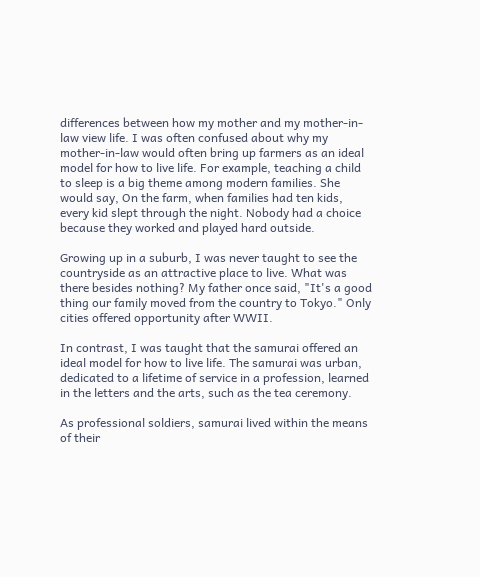differences between how my mother and my mother-in-law view life. I was often confused about why my mother-in-law would often bring up farmers as an ideal model for how to live life. For example, teaching a child to sleep is a big theme among modern families. She would say, On the farm, when families had ten kids, every kid slept through the night. Nobody had a choice because they worked and played hard outside.

Growing up in a suburb, I was never taught to see the countryside as an attractive place to live. What was there besides nothing? My father once said, "It's a good thing our family moved from the country to Tokyo." Only cities offered opportunity after WWII.

In contrast, I was taught that the samurai offered an ideal model for how to live life. The samurai was urban, dedicated to a lifetime of service in a profession, learned in the letters and the arts, such as the tea ceremony.

As professional soldiers, samurai lived within the means of their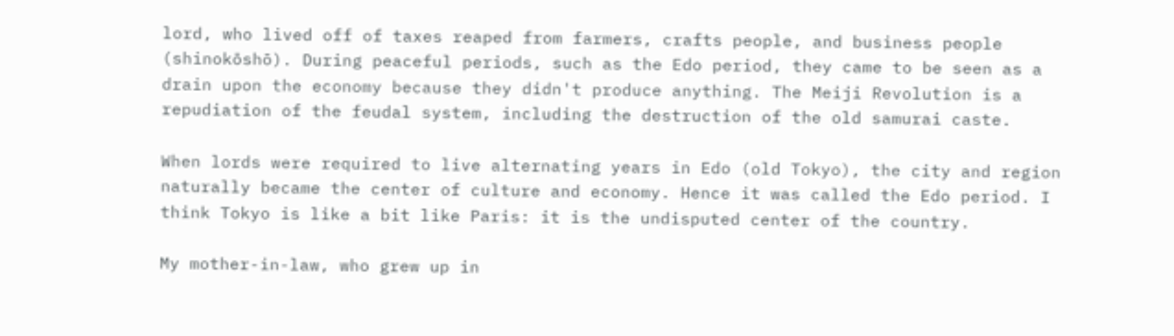lord, who lived off of taxes reaped from farmers, crafts people, and business people (shinokōshō). During peaceful periods, such as the Edo period, they came to be seen as a drain upon the economy because they didn't produce anything. The Meiji Revolution is a repudiation of the feudal system, including the destruction of the old samurai caste.

When lords were required to live alternating years in Edo (old Tokyo), the city and region naturally became the center of culture and economy. Hence it was called the Edo period. I think Tokyo is like a bit like Paris: it is the undisputed center of the country.

My mother-in-law, who grew up in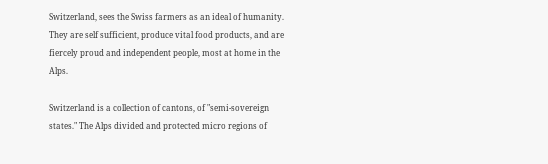Switzerland, sees the Swiss farmers as an ideal of humanity. They are self sufficient, produce vital food products, and are fiercely proud and independent people, most at home in the Alps.

Switzerland is a collection of cantons, of "semi-sovereign states." The Alps divided and protected micro regions of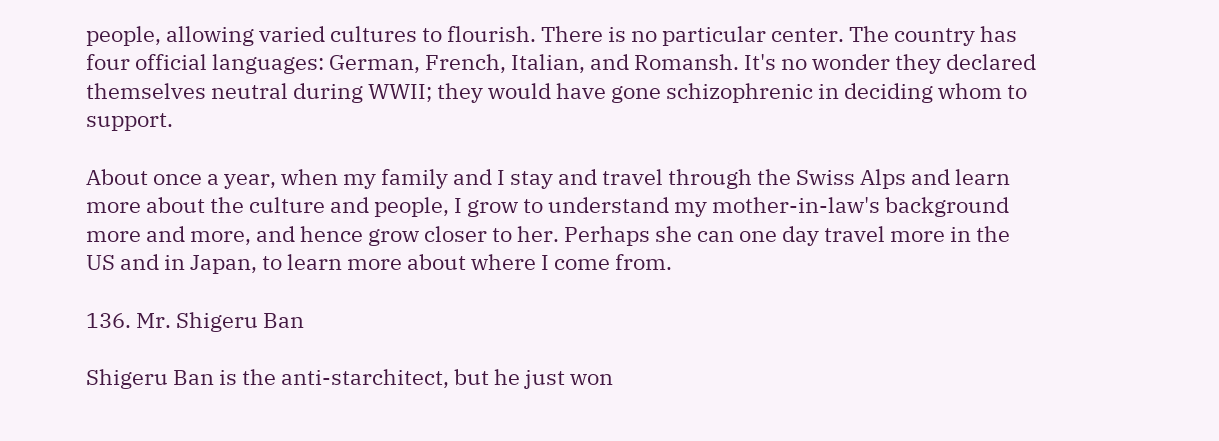people, allowing varied cultures to flourish. There is no particular center. The country has four official languages: German, French, Italian, and Romansh. It's no wonder they declared themselves neutral during WWII; they would have gone schizophrenic in deciding whom to support.

About once a year, when my family and I stay and travel through the Swiss Alps and learn more about the culture and people, I grow to understand my mother-in-law's background more and more, and hence grow closer to her. Perhaps she can one day travel more in the US and in Japan, to learn more about where I come from.

136. Mr. Shigeru Ban

Shigeru Ban is the anti-starchitect, but he just won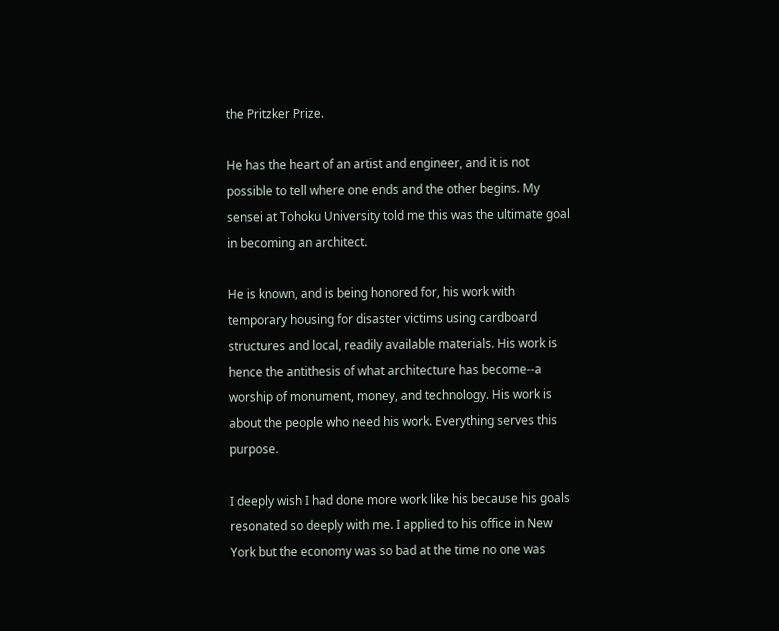the Pritzker Prize.

He has the heart of an artist and engineer, and it is not possible to tell where one ends and the other begins. My sensei at Tohoku University told me this was the ultimate goal in becoming an architect.

He is known, and is being honored for, his work with temporary housing for disaster victims using cardboard structures and local, readily available materials. His work is hence the antithesis of what architecture has become--a worship of monument, money, and technology. His work is about the people who need his work. Everything serves this purpose.

I deeply wish I had done more work like his because his goals resonated so deeply with me. I applied to his office in New York but the economy was so bad at the time no one was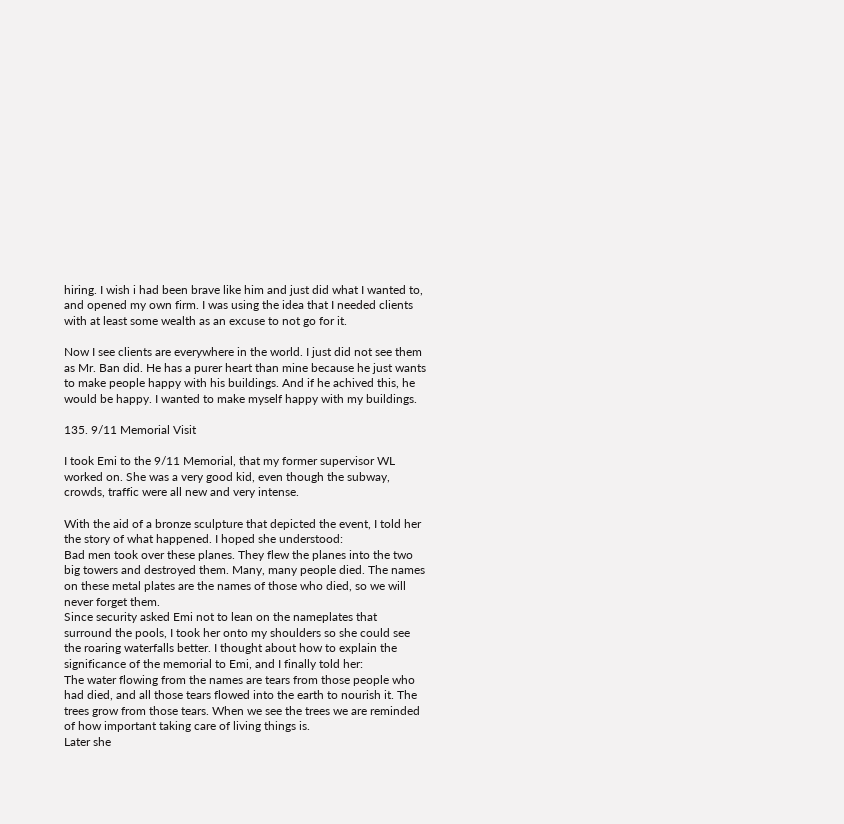hiring. I wish i had been brave like him and just did what I wanted to, and opened my own firm. I was using the idea that I needed clients with at least some wealth as an excuse to not go for it.

Now I see clients are everywhere in the world. I just did not see them as Mr. Ban did. He has a purer heart than mine because he just wants to make people happy with his buildings. And if he achived this, he would be happy. I wanted to make myself happy with my buildings.

135. 9/11 Memorial Visit

I took Emi to the 9/11 Memorial, that my former supervisor WL worked on. She was a very good kid, even though the subway, crowds, traffic were all new and very intense.

With the aid of a bronze sculpture that depicted the event, I told her the story of what happened. I hoped she understood:
Bad men took over these planes. They flew the planes into the two big towers and destroyed them. Many, many people died. The names on these metal plates are the names of those who died, so we will never forget them.
Since security asked Emi not to lean on the nameplates that surround the pools, I took her onto my shoulders so she could see the roaring waterfalls better. I thought about how to explain the significance of the memorial to Emi, and I finally told her:
The water flowing from the names are tears from those people who had died, and all those tears flowed into the earth to nourish it. The trees grow from those tears. When we see the trees we are reminded of how important taking care of living things is.
Later she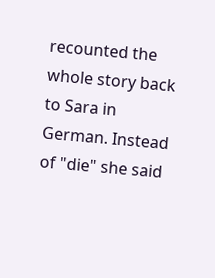recounted the whole story back to Sara in German. Instead of "die" she said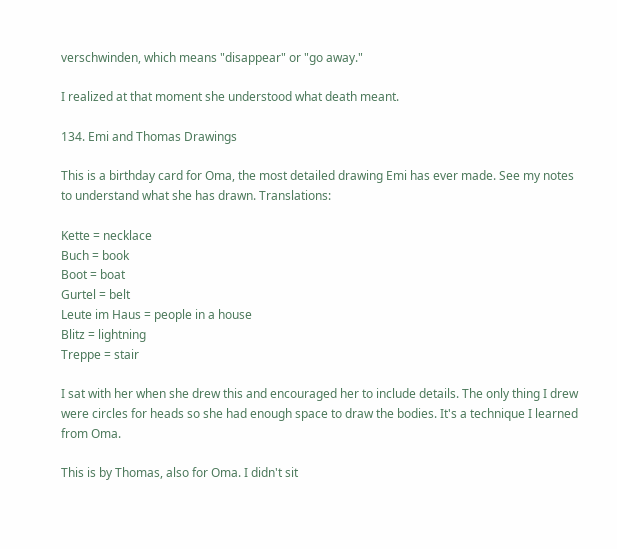verschwinden, which means "disappear" or "go away."

I realized at that moment she understood what death meant.

134. Emi and Thomas Drawings

This is a birthday card for Oma, the most detailed drawing Emi has ever made. See my notes to understand what she has drawn. Translations:

Kette = necklace
Buch = book
Boot = boat
Gurtel = belt
Leute im Haus = people in a house
Blitz = lightning
Treppe = stair

I sat with her when she drew this and encouraged her to include details. The only thing I drew were circles for heads so she had enough space to draw the bodies. It's a technique I learned from Oma.

This is by Thomas, also for Oma. I didn't sit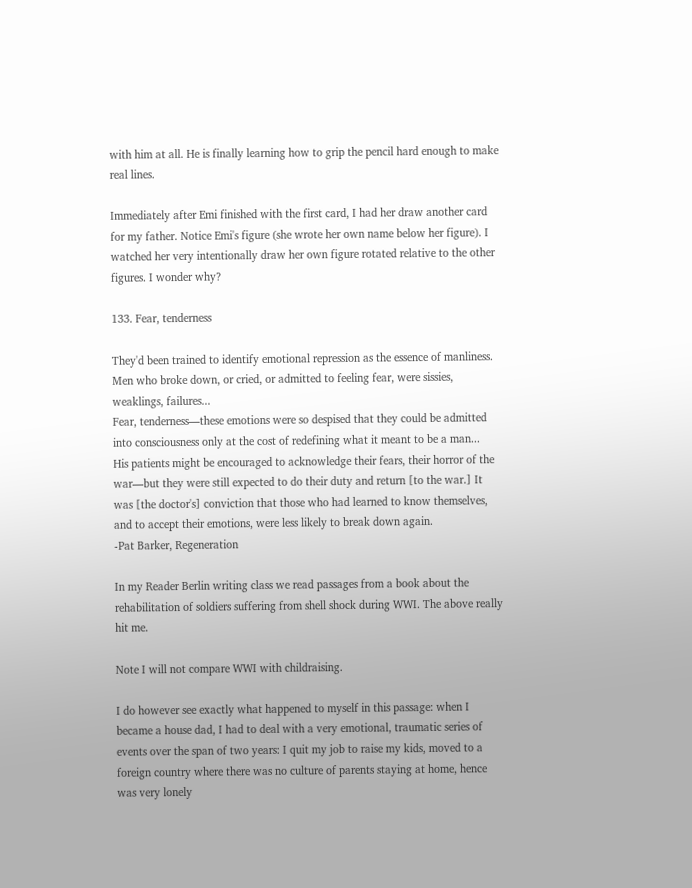with him at all. He is finally learning how to grip the pencil hard enough to make real lines.

Immediately after Emi finished with the first card, I had her draw another card for my father. Notice Emi's figure (she wrote her own name below her figure). I watched her very intentionally draw her own figure rotated relative to the other figures. I wonder why?

133. Fear, tenderness

They'd been trained to identify emotional repression as the essence of manliness. Men who broke down, or cried, or admitted to feeling fear, were sissies, weaklings, failures...
Fear, tenderness—these emotions were so despised that they could be admitted into consciousness only at the cost of redefining what it meant to be a man...
His patients might be encouraged to acknowledge their fears, their horror of the war—but they were still expected to do their duty and return [to the war.] It was [the doctor's] conviction that those who had learned to know themselves, and to accept their emotions, were less likely to break down again.
-Pat Barker, Regeneration

In my Reader Berlin writing class we read passages from a book about the rehabilitation of soldiers suffering from shell shock during WWI. The above really hit me.

Note I will not compare WWI with childraising.

I do however see exactly what happened to myself in this passage: when I became a house dad, I had to deal with a very emotional, traumatic series of events over the span of two years: I quit my job to raise my kids, moved to a foreign country where there was no culture of parents staying at home, hence was very lonely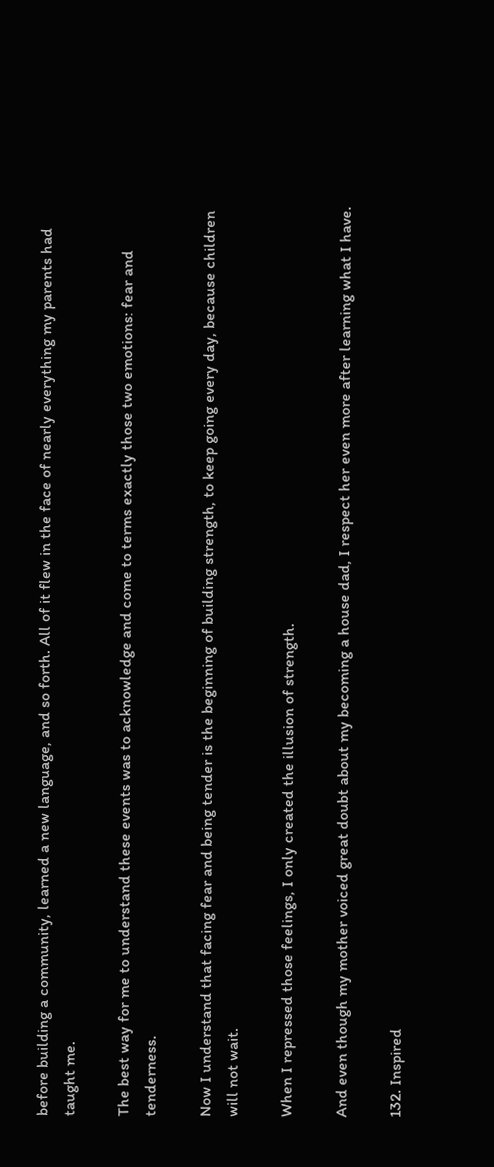before building a community, learned a new language, and so forth. All of it flew in the face of nearly everything my parents had taught me.

The best way for me to understand these events was to acknowledge and come to terms exactly those two emotions: fear and tenderness.

Now I understand that facing fear and being tender is the beginning of building strength, to keep going every day, because children will not wait.

When I repressed those feelings, I only created the illusion of strength.

And even though my mother voiced great doubt about my becoming a house dad, I respect her even more after learning what I have.

132. Inspired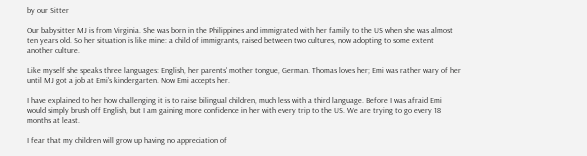by our Sitter

Our babysitter MJ is from Virginia. She was born in the Philippines and immigrated with her family to the US when she was almost ten years old. So her situation is like mine: a child of immigrants, raised between two cultures, now adopting to some extent another culture.

Like myself she speaks three languages: English, her parents' mother tongue, German. Thomas loves her; Emi was rather wary of her until MJ got a job at Emi's kindergarten. Now Emi accepts her.

I have explained to her how challenging it is to raise bilingual children, much less with a third language. Before I was afraid Emi would simply brush off English, but I am gaining more confidence in her with every trip to the US. We are trying to go every 18 months at least.

I fear that my children will grow up having no appreciation of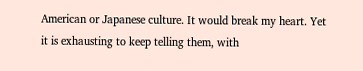American or Japanese culture. It would break my heart. Yet it is exhausting to keep telling them, with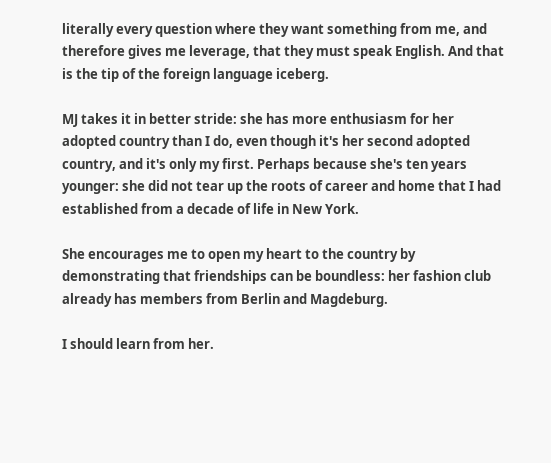literally every question where they want something from me, and therefore gives me leverage, that they must speak English. And that is the tip of the foreign language iceberg.

MJ takes it in better stride: she has more enthusiasm for her adopted country than I do, even though it's her second adopted country, and it's only my first. Perhaps because she's ten years younger: she did not tear up the roots of career and home that I had established from a decade of life in New York.

She encourages me to open my heart to the country by demonstrating that friendships can be boundless: her fashion club already has members from Berlin and Magdeburg.

I should learn from her.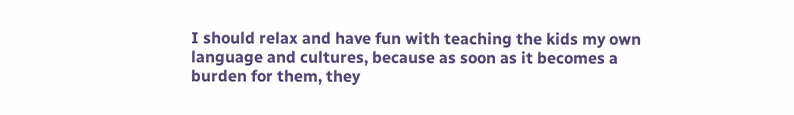I should relax and have fun with teaching the kids my own language and cultures, because as soon as it becomes a burden for them, they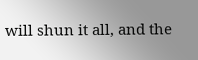will shun it all, and the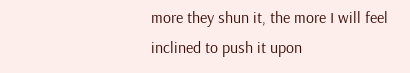more they shun it, the more I will feel inclined to push it upon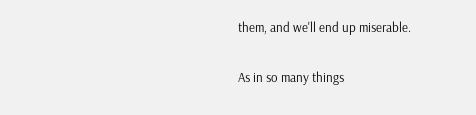them, and we'll end up miserable.

As in so many things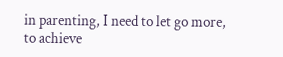in parenting, I need to let go more, to achieve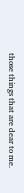those things that are dear to me.